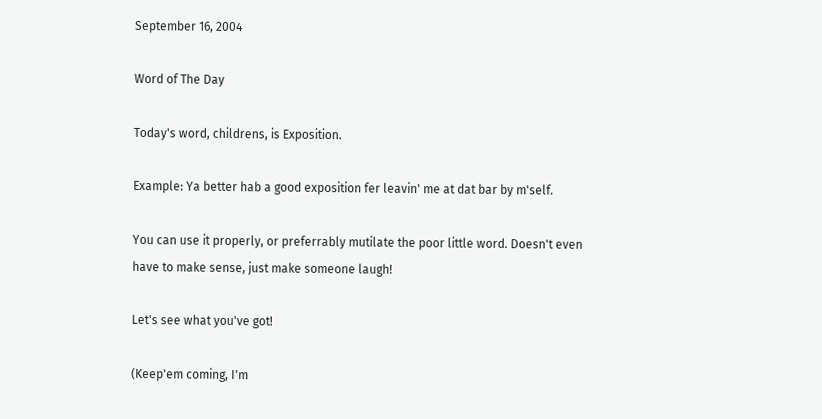September 16, 2004

Word of The Day

Today's word, childrens, is Exposition.

Example: Ya better hab a good exposition fer leavin' me at dat bar by m'self.

You can use it properly, or preferrably mutilate the poor little word. Doesn't even have to make sense, just make someone laugh!

Let's see what you've got!

(Keep'em coming, I'm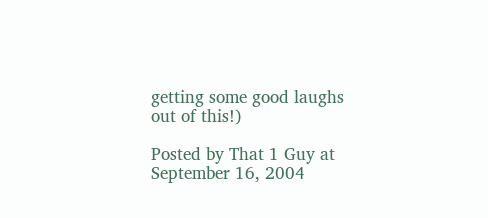getting some good laughs out of this!)

Posted by That 1 Guy at September 16, 2004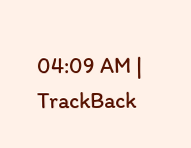04:09 AM | TrackBack